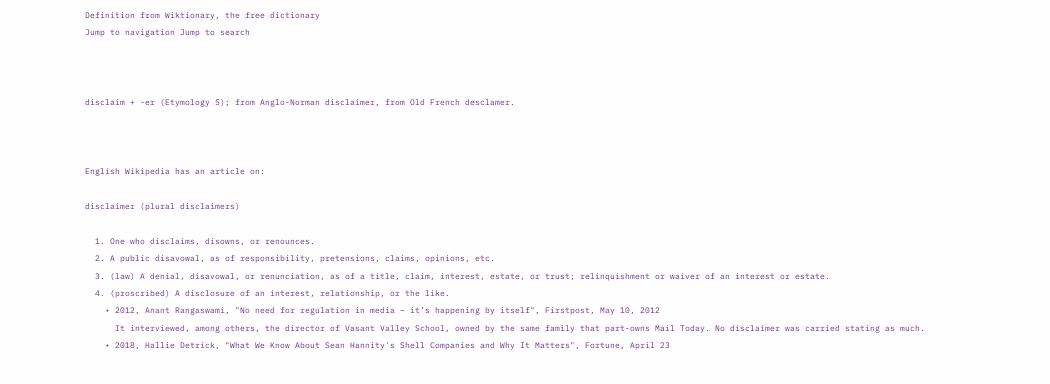Definition from Wiktionary, the free dictionary
Jump to navigation Jump to search



disclaim + -er (Etymology 5); from Anglo-Norman disclaimer, from Old French desclamer.



English Wikipedia has an article on:

disclaimer (plural disclaimers)

  1. One who disclaims, disowns, or renounces.
  2. A public disavowal, as of responsibility, pretensions, claims, opinions, etc.
  3. (law) A denial, disavowal, or renunciation, as of a title, claim, interest, estate, or trust; relinquishment or waiver of an interest or estate.
  4. (proscribed) A disclosure of an interest, relationship, or the like.
    • 2012, Anant Rangaswami, "No need for regulation in media – it’s happening by itself", Firstpost, May 10, 2012
      It interviewed, among others, the director of Vasant Valley School, owned by the same family that part-owns Mail Today. No disclaimer was carried stating as much.
    • 2018, Hallie Detrick, "What We Know About Sean Hannity's Shell Companies and Why It Matters", Fortune, April 23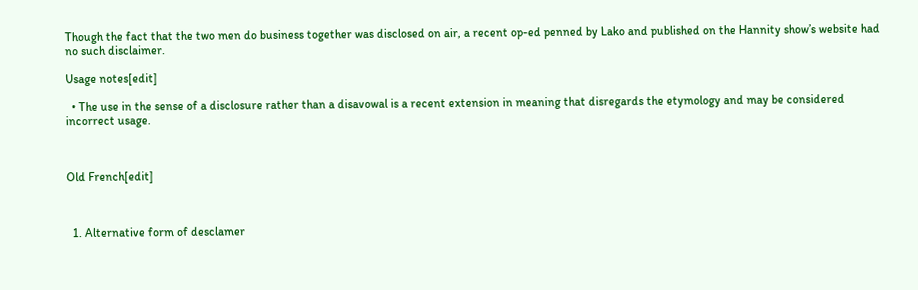Though the fact that the two men do business together was disclosed on air, a recent op-ed penned by Lako and published on the Hannity show’s website had no such disclaimer.

Usage notes[edit]

  • The use in the sense of a disclosure rather than a disavowal is a recent extension in meaning that disregards the etymology and may be considered incorrect usage.



Old French[edit]



  1. Alternative form of desclamer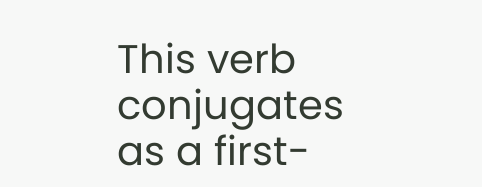This verb conjugates as a first-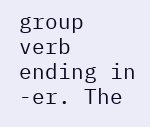group verb ending in -er. The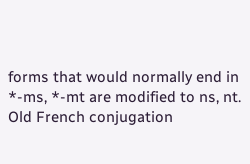forms that would normally end in *-ms, *-mt are modified to ns, nt. Old French conjugation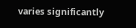varies significantly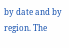by date and by region. The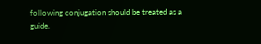following conjugation should be treated as a guide.